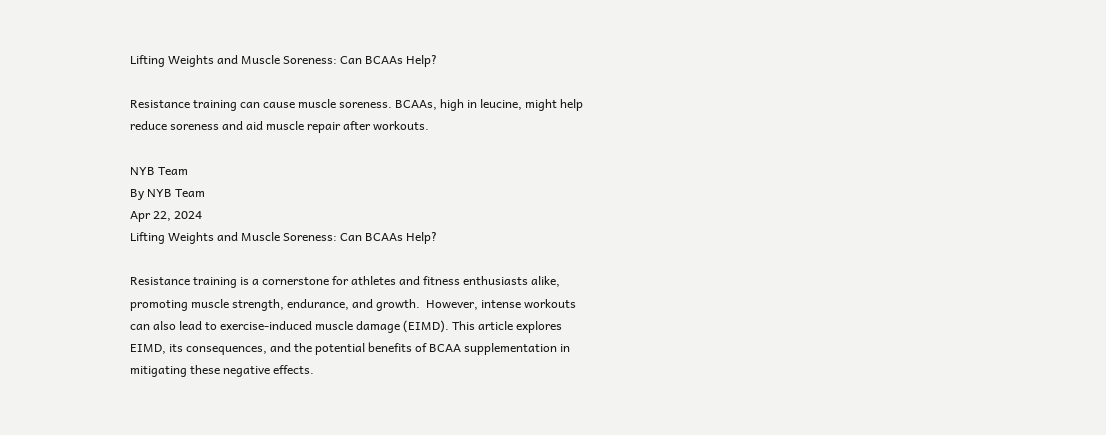Lifting Weights and Muscle Soreness: Can BCAAs Help?

Resistance training can cause muscle soreness. BCAAs, high in leucine, might help reduce soreness and aid muscle repair after workouts.

NYB Team
By NYB Team
Apr 22, 2024
Lifting Weights and Muscle Soreness: Can BCAAs Help?

Resistance training is a cornerstone for athletes and fitness enthusiasts alike, promoting muscle strength, endurance, and growth.  However, intense workouts can also lead to exercise-induced muscle damage (EIMD). This article explores EIMD, its consequences, and the potential benefits of BCAA supplementation in mitigating these negative effects.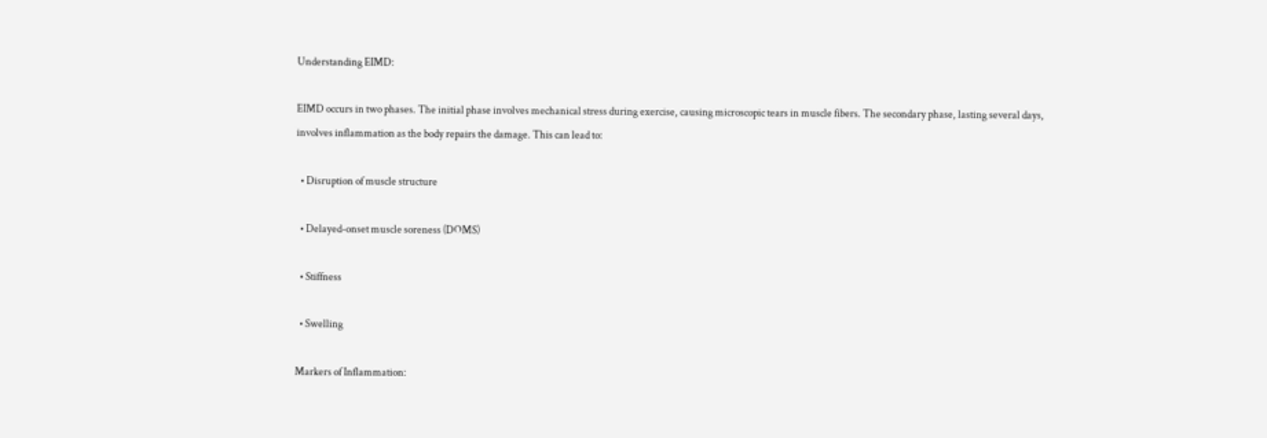Understanding EIMD:

EIMD occurs in two phases. The initial phase involves mechanical stress during exercise, causing microscopic tears in muscle fibers. The secondary phase, lasting several days, involves inflammation as the body repairs the damage. This can lead to:

  • Disruption of muscle structure

  • Delayed-onset muscle soreness (DOMS)

  • Stiffness

  • Swelling

Markers of Inflammation: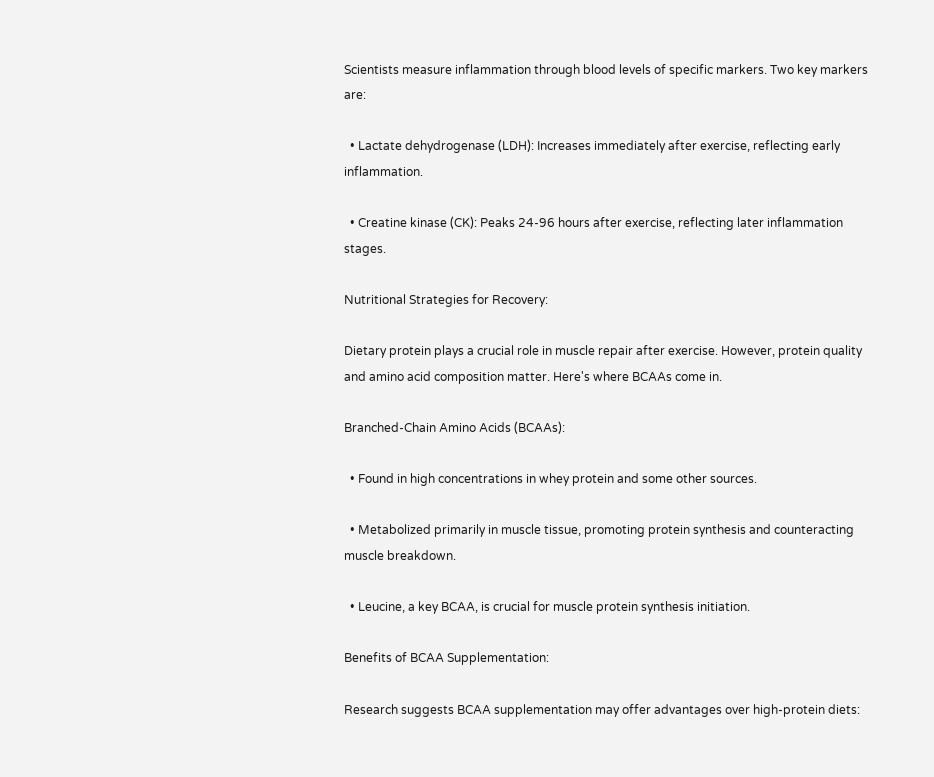Scientists measure inflammation through blood levels of specific markers. Two key markers are:

  • Lactate dehydrogenase (LDH): Increases immediately after exercise, reflecting early inflammation.

  • Creatine kinase (CK): Peaks 24-96 hours after exercise, reflecting later inflammation stages.

Nutritional Strategies for Recovery:

Dietary protein plays a crucial role in muscle repair after exercise. However, protein quality and amino acid composition matter. Here's where BCAAs come in.

Branched-Chain Amino Acids (BCAAs):

  • Found in high concentrations in whey protein and some other sources.

  • Metabolized primarily in muscle tissue, promoting protein synthesis and counteracting muscle breakdown.

  • Leucine, a key BCAA, is crucial for muscle protein synthesis initiation.

Benefits of BCAA Supplementation:

Research suggests BCAA supplementation may offer advantages over high-protein diets: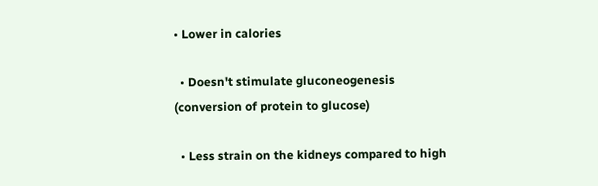• Lower in calories

  • Doesn't stimulate gluconeogenesis (conversion of protein to glucose)

  • Less strain on the kidneys compared to high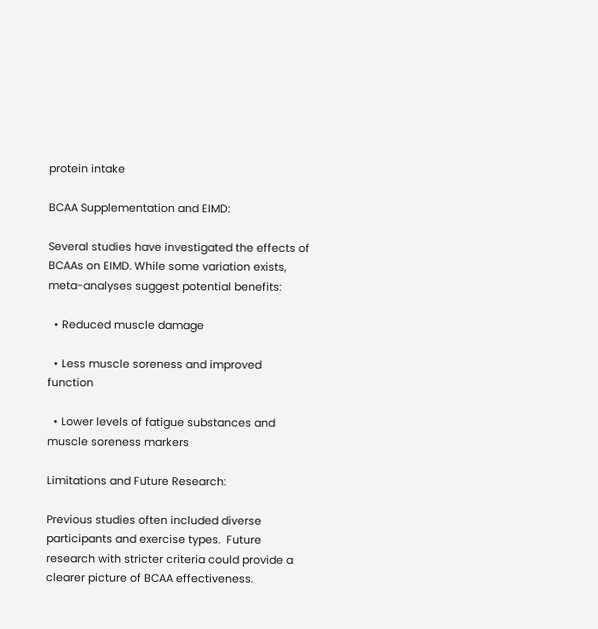protein intake

BCAA Supplementation and EIMD:

Several studies have investigated the effects of BCAAs on EIMD. While some variation exists, meta-analyses suggest potential benefits:

  • Reduced muscle damage

  • Less muscle soreness and improved function

  • Lower levels of fatigue substances and muscle soreness markers

Limitations and Future Research:

Previous studies often included diverse participants and exercise types.  Future research with stricter criteria could provide a clearer picture of BCAA effectiveness.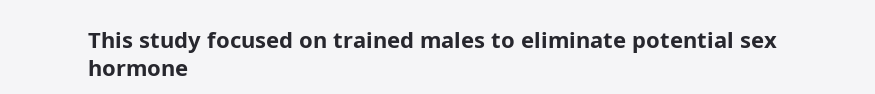This study focused on trained males to eliminate potential sex hormone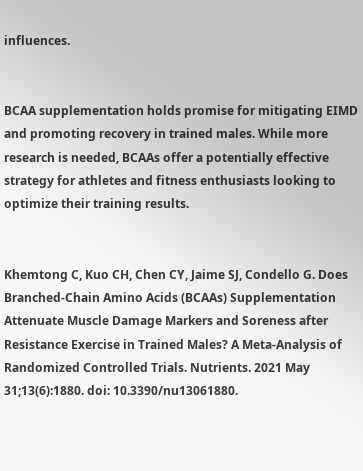influences.


BCAA supplementation holds promise for mitigating EIMD and promoting recovery in trained males. While more research is needed, BCAAs offer a potentially effective strategy for athletes and fitness enthusiasts looking to optimize their training results.


Khemtong C, Kuo CH, Chen CY, Jaime SJ, Condello G. Does Branched-Chain Amino Acids (BCAAs) Supplementation Attenuate Muscle Damage Markers and Soreness after Resistance Exercise in Trained Males? A Meta-Analysis of Randomized Controlled Trials. Nutrients. 2021 May 31;13(6):1880. doi: 10.3390/nu13061880.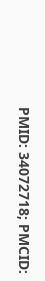PMID: 34072718; PMCID: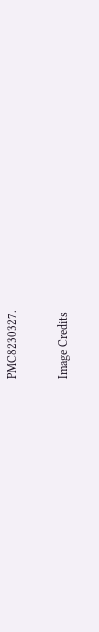PMC8230327.

Image Credits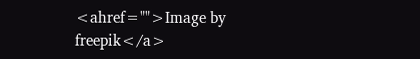<ahref="">Image by freepik</a>